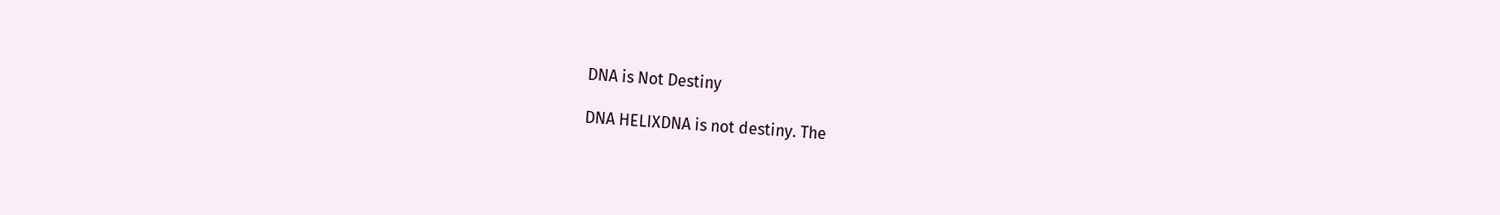DNA is Not Destiny

DNA HELIXDNA is not destiny. The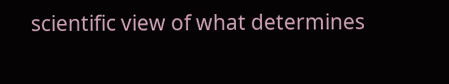scientific view of what determines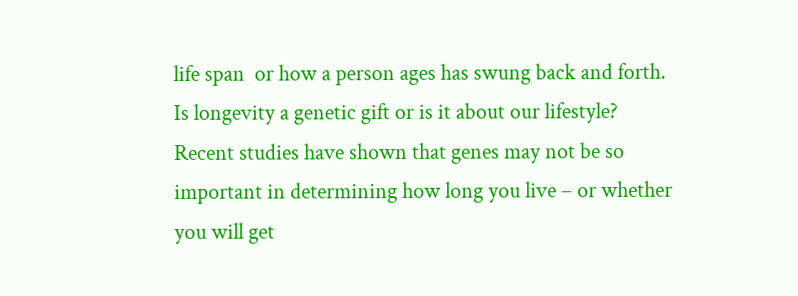life span  or how a person ages has swung back and forth. Is longevity a genetic gift or is it about our lifestyle? Recent studies have shown that genes may not be so important in determining how long you live – or whether you will get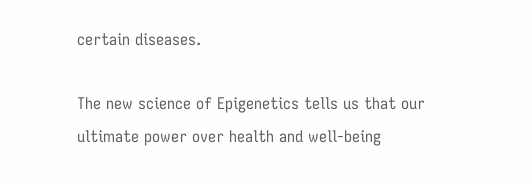certain diseases.

The new science of Epigenetics tells us that our ultimate power over health and well-being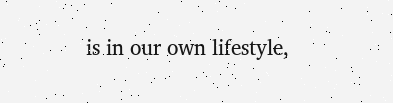is in our own lifestyle,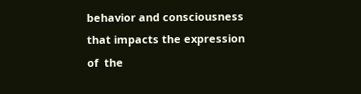behavior and consciousness that impacts the expression of  the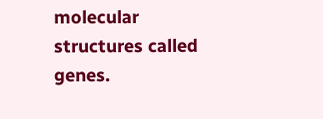molecular structures called genes.